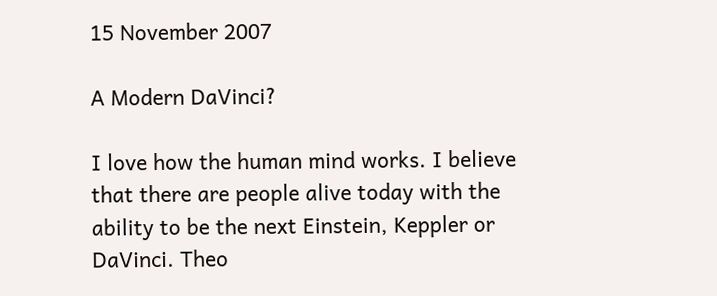15 November 2007

A Modern DaVinci?

I love how the human mind works. I believe that there are people alive today with the ability to be the next Einstein, Keppler or DaVinci. Theo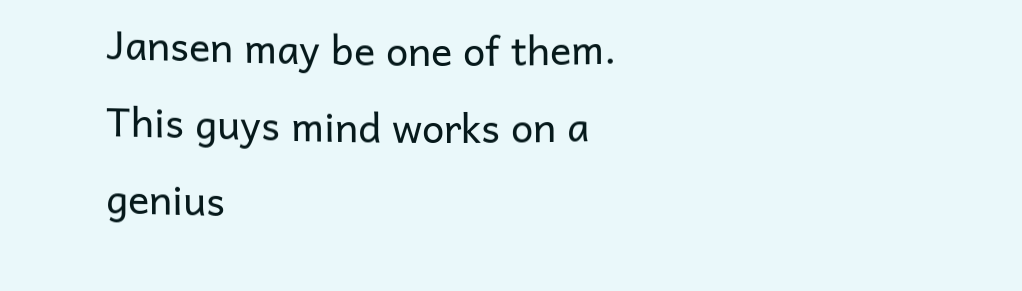Jansen may be one of them. This guys mind works on a genius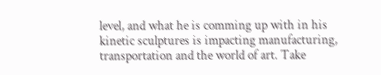level, and what he is comming up with in his kinetic sculptures is impacting manufacturing, transportation and the world of art. Take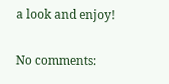a look and enjoy!

No comments: